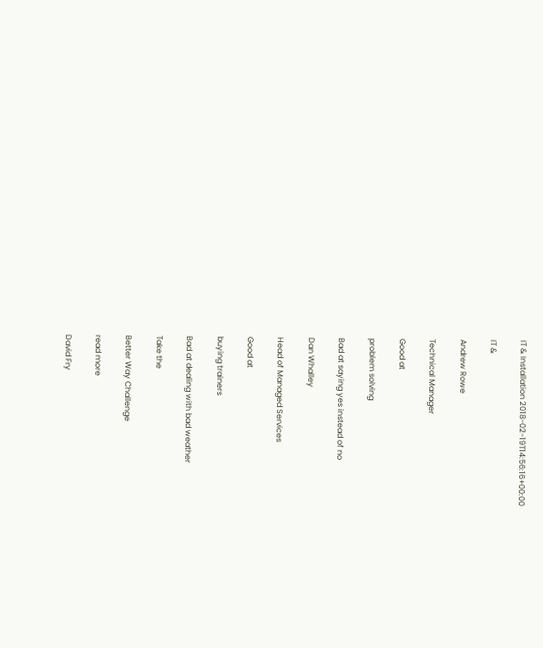IT & Installation 2018-02-19T14:56:16+00:00

IT &

Andrew Rowe

Technical Manager

Good at

problem solving

Bad at saying yes instead of no

Dan Whalley

Head of Managed Services

Good at

buying trainers

Bad at dealing with bad weather

Take the

Better Way Challenge

read more

David Fry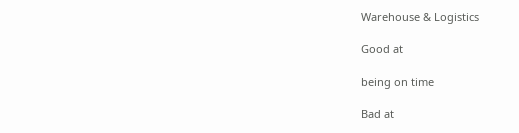Warehouse & Logistics

Good at

being on time

Bad at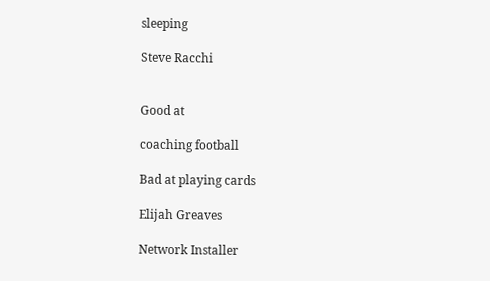sleeping

Steve Racchi


Good at

coaching football

Bad at playing cards

Elijah Greaves

Network Installer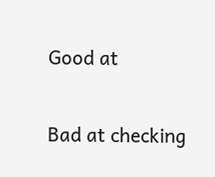Good at


Bad at checking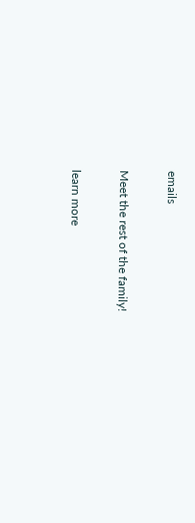emails

Meet the rest of the family!

learn more